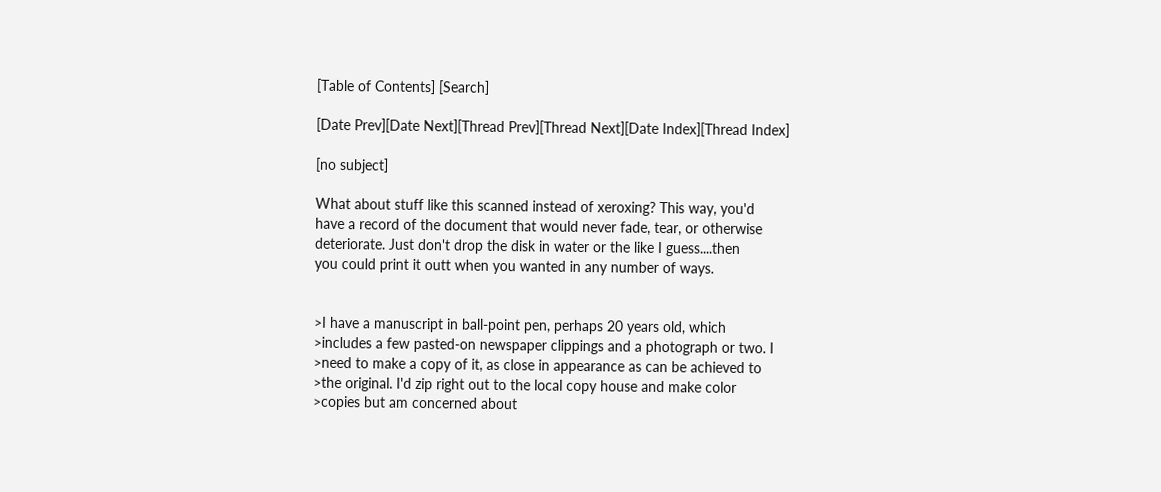[Table of Contents] [Search]

[Date Prev][Date Next][Thread Prev][Thread Next][Date Index][Thread Index]

[no subject]

What about stuff like this scanned instead of xeroxing? This way, you'd
have a record of the document that would never fade, tear, or otherwise
deteriorate. Just don't drop the disk in water or the like I guess....then
you could print it outt when you wanted in any number of ways.


>I have a manuscript in ball-point pen, perhaps 20 years old, which
>includes a few pasted-on newspaper clippings and a photograph or two. I
>need to make a copy of it, as close in appearance as can be achieved to
>the original. I'd zip right out to the local copy house and make color
>copies but am concerned about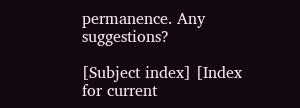permanence. Any suggestions?

[Subject index] [Index for current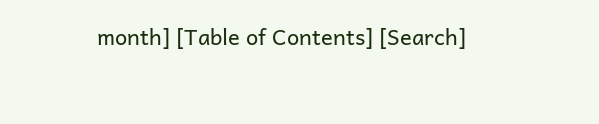month] [Table of Contents] [Search]